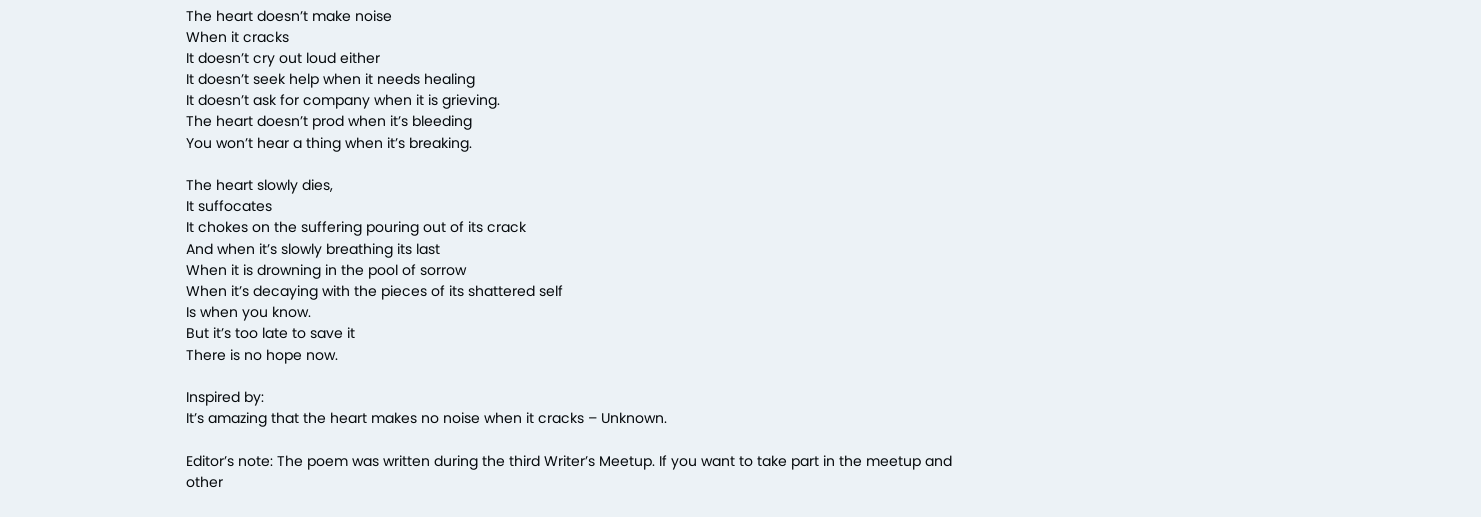The heart doesn’t make noise
When it cracks
It doesn’t cry out loud either
It doesn’t seek help when it needs healing
It doesn’t ask for company when it is grieving.
The heart doesn’t prod when it’s bleeding
You won’t hear a thing when it’s breaking.

The heart slowly dies,
It suffocates
It chokes on the suffering pouring out of its crack
And when it’s slowly breathing its last
When it is drowning in the pool of sorrow
When it’s decaying with the pieces of its shattered self
Is when you know.
But it’s too late to save it
There is no hope now.

Inspired by:
It’s amazing that the heart makes no noise when it cracks – Unknown.

Editor’s note: The poem was written during the third Writer’s Meetup. If you want to take part in the meetup and other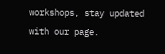workshops, stay updated with our page.